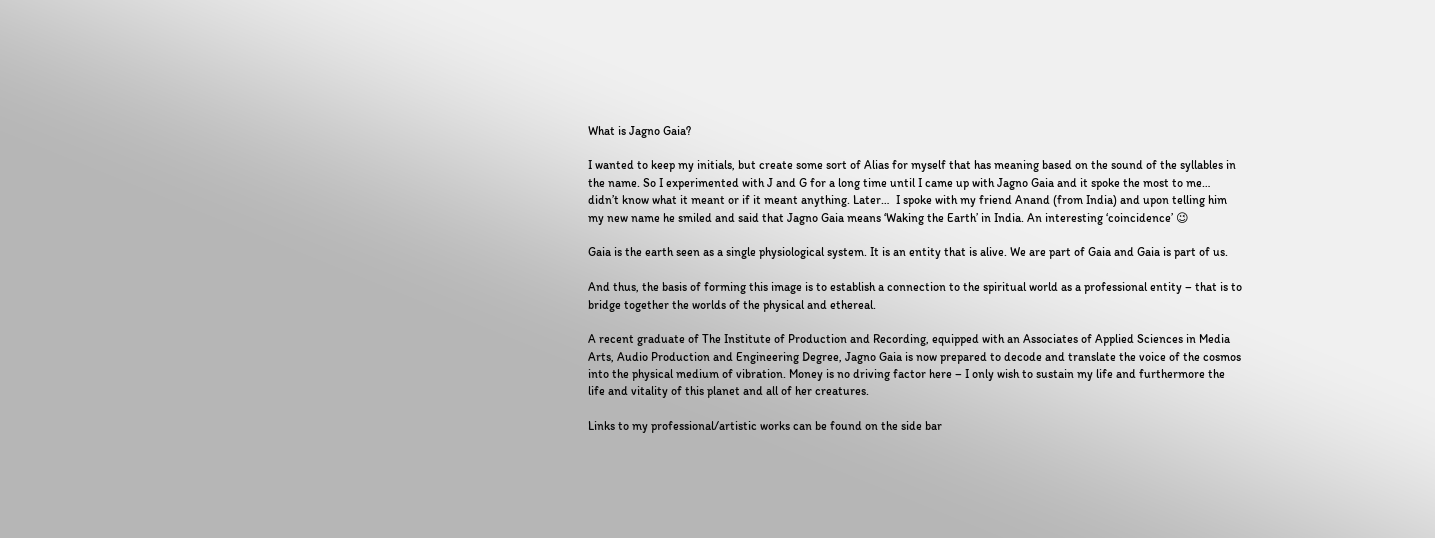What is Jagno Gaia?

I wanted to keep my initials, but create some sort of Alias for myself that has meaning based on the sound of the syllables in the name. So I experimented with J and G for a long time until I came up with Jagno Gaia and it spoke the most to me… didn’t know what it meant or if it meant anything. Later…  I spoke with my friend Anand (from India) and upon telling him my new name he smiled and said that Jagno Gaia means ‘Waking the Earth’ in India. An interesting ‘coincidence’ 😉

Gaia is the earth seen as a single physiological system. It is an entity that is alive. We are part of Gaia and Gaia is part of us.

And thus, the basis of forming this image is to establish a connection to the spiritual world as a professional entity – that is to bridge together the worlds of the physical and ethereal.

A recent graduate of The Institute of Production and Recording, equipped with an Associates of Applied Sciences in Media Arts, Audio Production and Engineering Degree, Jagno Gaia is now prepared to decode and translate the voice of the cosmos into the physical medium of vibration. Money is no driving factor here – I only wish to sustain my life and furthermore the life and vitality of this planet and all of her creatures.

Links to my professional/artistic works can be found on the side bar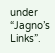under “Jagno’s Links”.